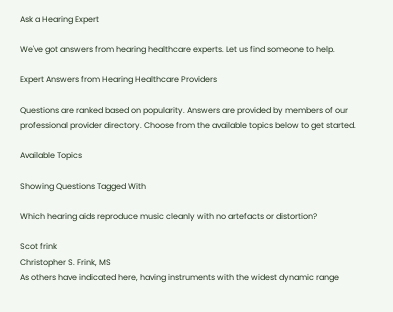Ask a Hearing Expert

We've got answers from hearing healthcare experts. Let us find someone to help.

Expert Answers from Hearing Healthcare Providers

Questions are ranked based on popularity. Answers are provided by members of our professional provider directory. Choose from the available topics below to get started.

Available Topics

Showing Questions Tagged With

Which hearing aids reproduce music cleanly with no artefacts or distortion?

Scot frink
Christopher S. Frink, MS
As others have indicated here, having instruments with the widest dynamic range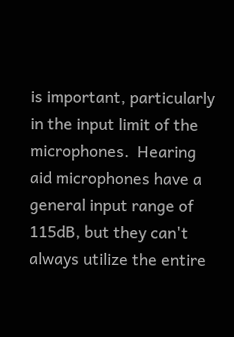is important, particularly in the input limit of the microphones.  Hearing aid microphones have a general input range of 115dB, but they can't always utilize the entire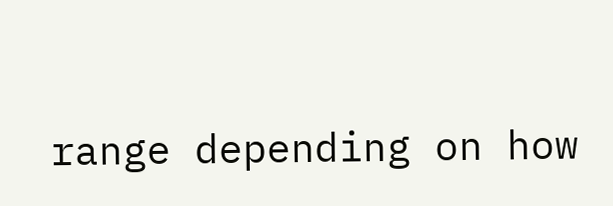range depending on how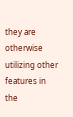they are otherwise utilizing other features in the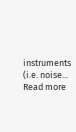instruments (i.e. noise... Read more